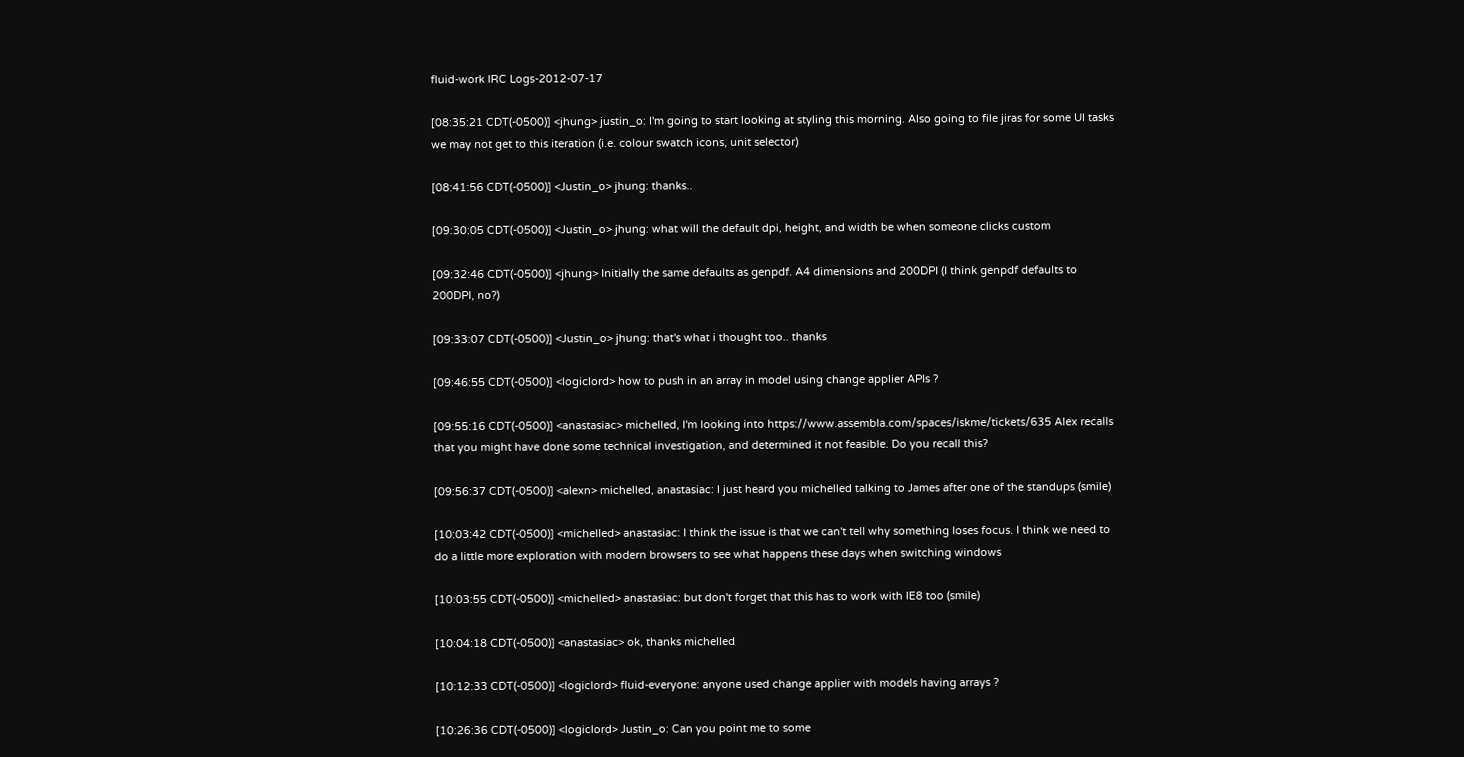fluid-work IRC Logs-2012-07-17

[08:35:21 CDT(-0500)] <jhung> justin_o: I'm going to start looking at styling this morning. Also going to file jiras for some UI tasks we may not get to this iteration (i.e. colour swatch icons, unit selector)

[08:41:56 CDT(-0500)] <Justin_o> jhung: thanks..

[09:30:05 CDT(-0500)] <Justin_o> jhung: what will the default dpi, height, and width be when someone clicks custom

[09:32:46 CDT(-0500)] <jhung> Initially the same defaults as genpdf. A4 dimensions and 200DPI (I think genpdf defaults to 200DPI, no?)

[09:33:07 CDT(-0500)] <Justin_o> jhung: that's what i thought too.. thanks

[09:46:55 CDT(-0500)] <logiclord> how to push in an array in model using change applier APIs ?

[09:55:16 CDT(-0500)] <anastasiac> michelled, I'm looking into https://www.assembla.com/spaces/iskme/tickets/635 Alex recalls that you might have done some technical investigation, and determined it not feasible. Do you recall this?

[09:56:37 CDT(-0500)] <alexn> michelled, anastasiac: I just heard you michelled talking to James after one of the standups (smile)

[10:03:42 CDT(-0500)] <michelled> anastasiac: I think the issue is that we can't tell why something loses focus. I think we need to do a little more exploration with modern browsers to see what happens these days when switching windows

[10:03:55 CDT(-0500)] <michelled> anastasiac: but don't forget that this has to work with IE8 too (smile)

[10:04:18 CDT(-0500)] <anastasiac> ok, thanks michelled

[10:12:33 CDT(-0500)] <logiclord> fluid-everyone: anyone used change applier with models having arrays ?

[10:26:36 CDT(-0500)] <logiclord> Justin_o: Can you point me to some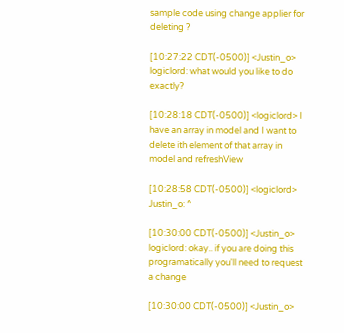sample code using change applier for deleting ?

[10:27:22 CDT(-0500)] <Justin_o> logiclord: what would you like to do exactly?

[10:28:18 CDT(-0500)] <logiclord> I have an array in model and I want to delete ith element of that array in model and refreshView

[10:28:58 CDT(-0500)] <logiclord> Justin_o: ^

[10:30:00 CDT(-0500)] <Justin_o> logiclord: okay.. if you are doing this programatically you'll need to request a change

[10:30:00 CDT(-0500)] <Justin_o>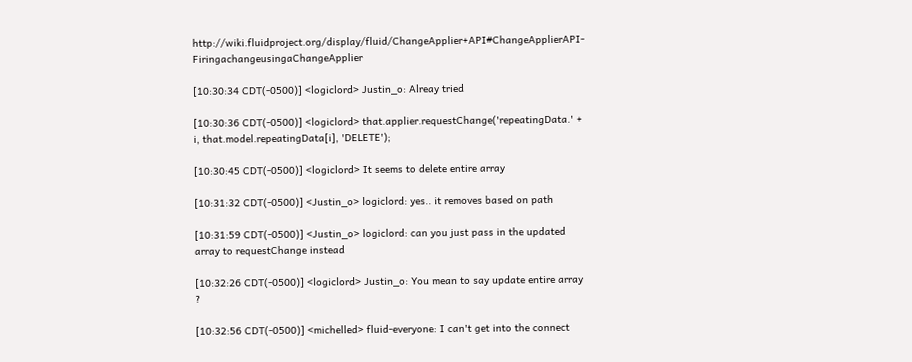http://wiki.fluidproject.org/display/fluid/ChangeApplier+API#ChangeApplierAPI-FiringachangeusingaChangeApplier

[10:30:34 CDT(-0500)] <logiclord> Justin_o: Alreay tried

[10:30:36 CDT(-0500)] <logiclord> that.applier.requestChange('repeatingData.' + i, that.model.repeatingData[i], 'DELETE');

[10:30:45 CDT(-0500)] <logiclord> It seems to delete entire array

[10:31:32 CDT(-0500)] <Justin_o> logiclord: yes.. it removes based on path

[10:31:59 CDT(-0500)] <Justin_o> logiclord: can you just pass in the updated array to requestChange instead

[10:32:26 CDT(-0500)] <logiclord> Justin_o: You mean to say update entire array ?

[10:32:56 CDT(-0500)] <michelled> fluid-everyone: I can't get into the connect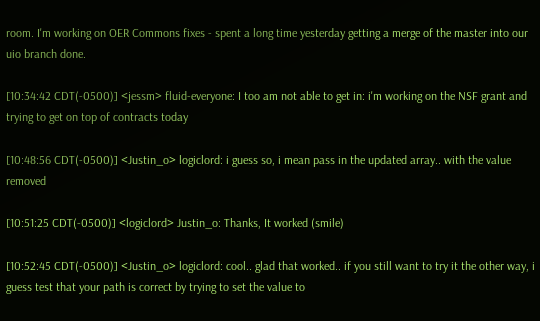room. I'm working on OER Commons fixes - spent a long time yesterday getting a merge of the master into our uio branch done.

[10:34:42 CDT(-0500)] <jessm> fluid-everyone: I too am not able to get in: i'm working on the NSF grant and trying to get on top of contracts today

[10:48:56 CDT(-0500)] <Justin_o> logiclord: i guess so, i mean pass in the updated array.. with the value removed

[10:51:25 CDT(-0500)] <logiclord> Justin_o: Thanks, It worked (smile)

[10:52:45 CDT(-0500)] <Justin_o> logiclord: cool.. glad that worked.. if you still want to try it the other way, i guess test that your path is correct by trying to set the value to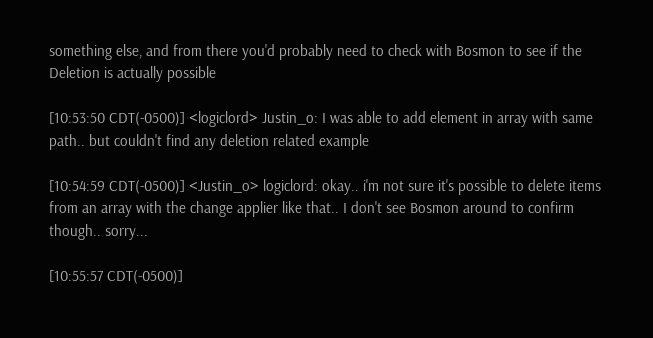something else, and from there you'd probably need to check with Bosmon to see if the Deletion is actually possible

[10:53:50 CDT(-0500)] <logiclord> Justin_o: I was able to add element in array with same path.. but couldn't find any deletion related example

[10:54:59 CDT(-0500)] <Justin_o> logiclord: okay.. i'm not sure it's possible to delete items from an array with the change applier like that.. I don't see Bosmon around to confirm though.. sorry...

[10:55:57 CDT(-0500)]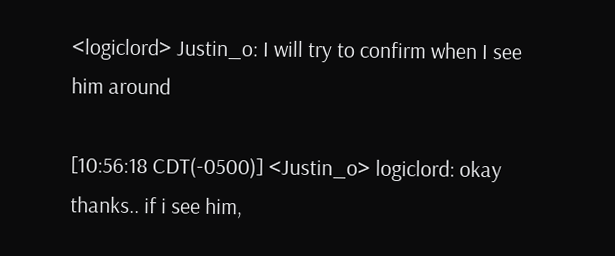<logiclord> Justin_o: I will try to confirm when I see him around

[10:56:18 CDT(-0500)] <Justin_o> logiclord: okay thanks.. if i see him,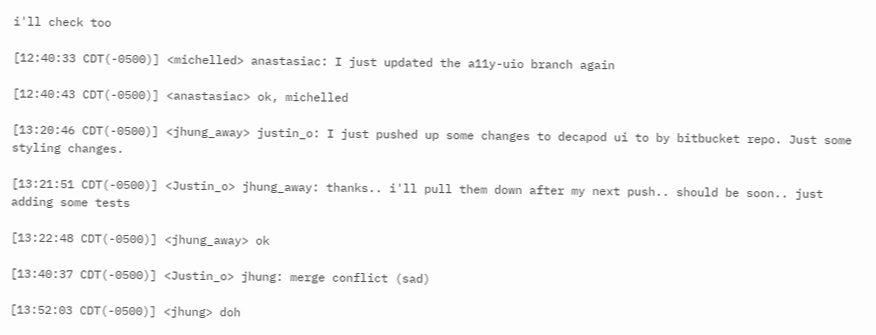i'll check too

[12:40:33 CDT(-0500)] <michelled> anastasiac: I just updated the a11y-uio branch again

[12:40:43 CDT(-0500)] <anastasiac> ok, michelled

[13:20:46 CDT(-0500)] <jhung_away> justin_o: I just pushed up some changes to decapod ui to by bitbucket repo. Just some styling changes.

[13:21:51 CDT(-0500)] <Justin_o> jhung_away: thanks.. i'll pull them down after my next push.. should be soon.. just adding some tests

[13:22:48 CDT(-0500)] <jhung_away> ok

[13:40:37 CDT(-0500)] <Justin_o> jhung: merge conflict (sad)

[13:52:03 CDT(-0500)] <jhung> doh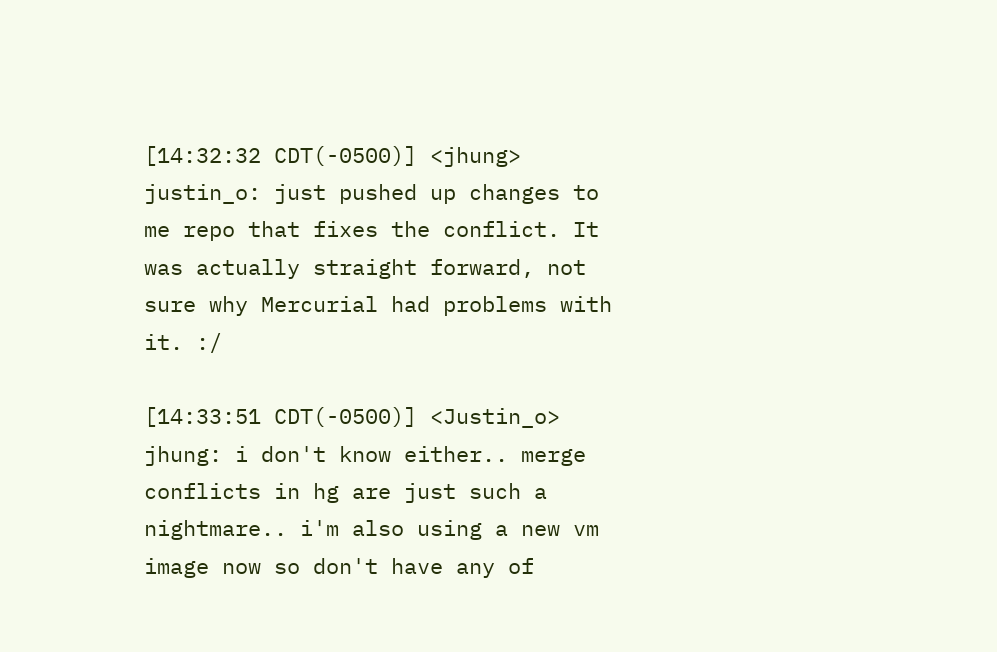[14:32:32 CDT(-0500)] <jhung> justin_o: just pushed up changes to me repo that fixes the conflict. It was actually straight forward, not sure why Mercurial had problems with it. :/

[14:33:51 CDT(-0500)] <Justin_o> jhung: i don't know either.. merge conflicts in hg are just such a nightmare.. i'm also using a new vm image now so don't have any of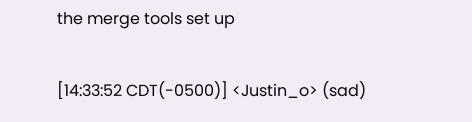the merge tools set up

[14:33:52 CDT(-0500)] <Justin_o> (sad)